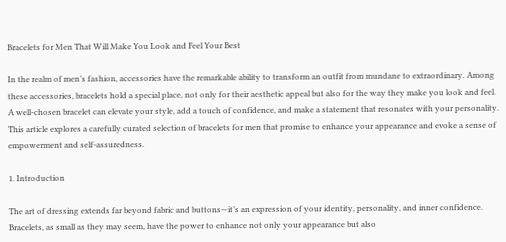Bracelets for Men That Will Make You Look and Feel Your Best

In the realm of men’s fashion, accessories have the remarkable ability to transform an outfit from mundane to extraordinary. Among these accessories, bracelets hold a special place, not only for their aesthetic appeal but also for the way they make you look and feel. A well-chosen bracelet can elevate your style, add a touch of confidence, and make a statement that resonates with your personality. This article explores a carefully curated selection of bracelets for men that promise to enhance your appearance and evoke a sense of empowerment and self-assuredness.

1. Introduction

The art of dressing extends far beyond fabric and buttons—it’s an expression of your identity, personality, and inner confidence. Bracelets, as small as they may seem, have the power to enhance not only your appearance but also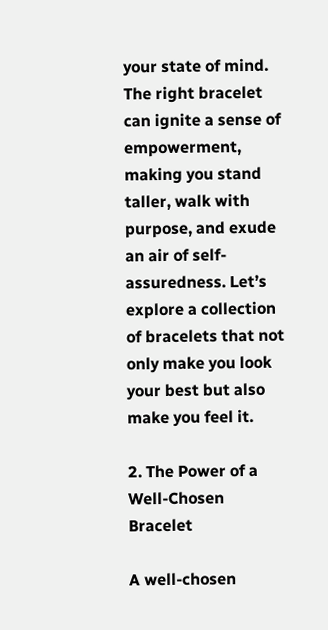your state of mind. The right bracelet can ignite a sense of empowerment, making you stand taller, walk with purpose, and exude an air of self-assuredness. Let’s explore a collection of bracelets that not only make you look your best but also make you feel it.

2. The Power of a Well-Chosen Bracelet

A well-chosen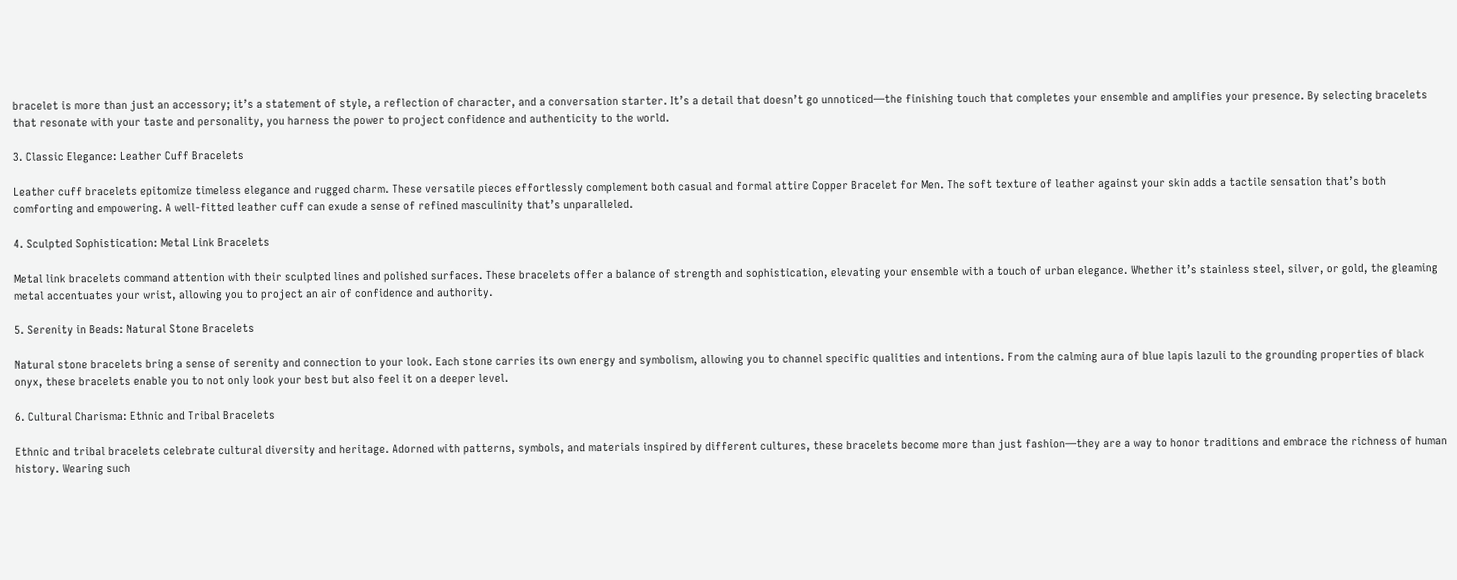bracelet is more than just an accessory; it’s a statement of style, a reflection of character, and a conversation starter. It’s a detail that doesn’t go unnoticed—the finishing touch that completes your ensemble and amplifies your presence. By selecting bracelets that resonate with your taste and personality, you harness the power to project confidence and authenticity to the world.

3. Classic Elegance: Leather Cuff Bracelets

Leather cuff bracelets epitomize timeless elegance and rugged charm. These versatile pieces effortlessly complement both casual and formal attire Copper Bracelet for Men. The soft texture of leather against your skin adds a tactile sensation that’s both comforting and empowering. A well-fitted leather cuff can exude a sense of refined masculinity that’s unparalleled.

4. Sculpted Sophistication: Metal Link Bracelets

Metal link bracelets command attention with their sculpted lines and polished surfaces. These bracelets offer a balance of strength and sophistication, elevating your ensemble with a touch of urban elegance. Whether it’s stainless steel, silver, or gold, the gleaming metal accentuates your wrist, allowing you to project an air of confidence and authority.

5. Serenity in Beads: Natural Stone Bracelets

Natural stone bracelets bring a sense of serenity and connection to your look. Each stone carries its own energy and symbolism, allowing you to channel specific qualities and intentions. From the calming aura of blue lapis lazuli to the grounding properties of black onyx, these bracelets enable you to not only look your best but also feel it on a deeper level.

6. Cultural Charisma: Ethnic and Tribal Bracelets

Ethnic and tribal bracelets celebrate cultural diversity and heritage. Adorned with patterns, symbols, and materials inspired by different cultures, these bracelets become more than just fashion—they are a way to honor traditions and embrace the richness of human history. Wearing such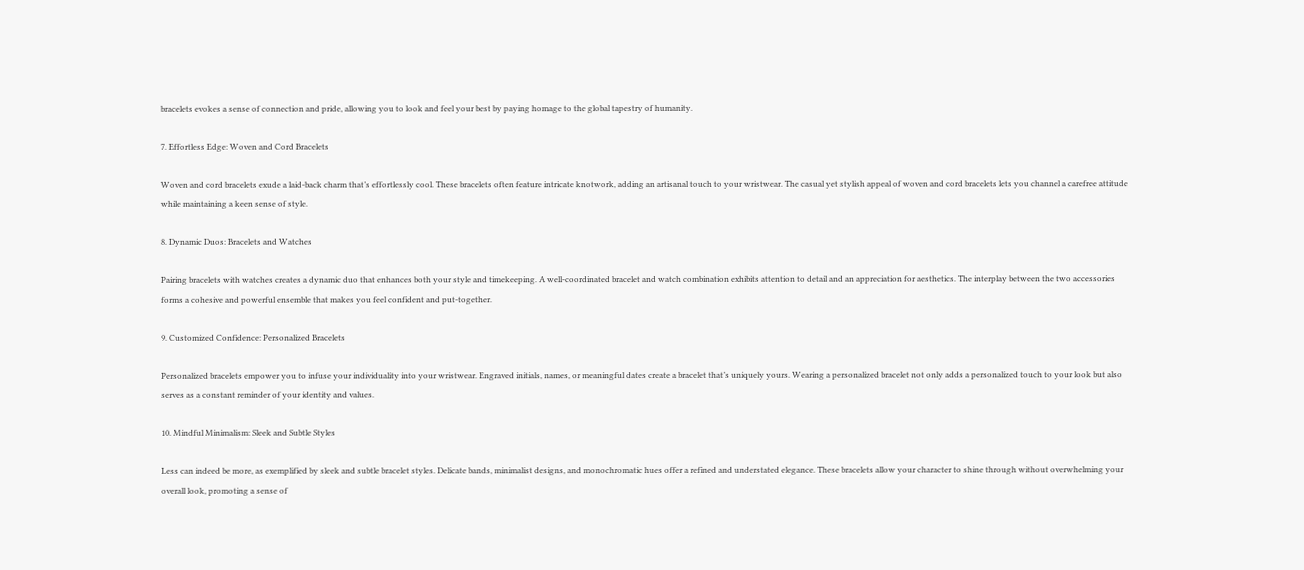bracelets evokes a sense of connection and pride, allowing you to look and feel your best by paying homage to the global tapestry of humanity.

7. Effortless Edge: Woven and Cord Bracelets

Woven and cord bracelets exude a laid-back charm that’s effortlessly cool. These bracelets often feature intricate knotwork, adding an artisanal touch to your wristwear. The casual yet stylish appeal of woven and cord bracelets lets you channel a carefree attitude while maintaining a keen sense of style.

8. Dynamic Duos: Bracelets and Watches

Pairing bracelets with watches creates a dynamic duo that enhances both your style and timekeeping. A well-coordinated bracelet and watch combination exhibits attention to detail and an appreciation for aesthetics. The interplay between the two accessories forms a cohesive and powerful ensemble that makes you feel confident and put-together.

9. Customized Confidence: Personalized Bracelets

Personalized bracelets empower you to infuse your individuality into your wristwear. Engraved initials, names, or meaningful dates create a bracelet that’s uniquely yours. Wearing a personalized bracelet not only adds a personalized touch to your look but also serves as a constant reminder of your identity and values.

10. Mindful Minimalism: Sleek and Subtle Styles

Less can indeed be more, as exemplified by sleek and subtle bracelet styles. Delicate bands, minimalist designs, and monochromatic hues offer a refined and understated elegance. These bracelets allow your character to shine through without overwhelming your overall look, promoting a sense of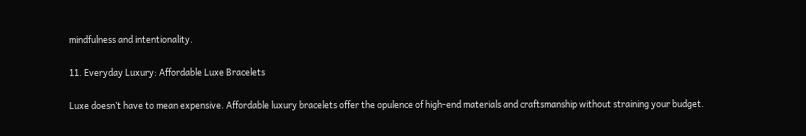mindfulness and intentionality.

11. Everyday Luxury: Affordable Luxe Bracelets

Luxe doesn’t have to mean expensive. Affordable luxury bracelets offer the opulence of high-end materials and craftsmanship without straining your budget.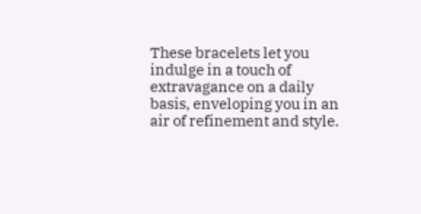These bracelets let you indulge in a touch of extravagance on a daily basis, enveloping you in an air of refinement and style.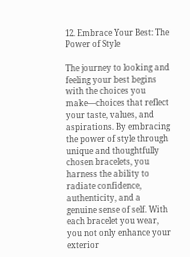12. Embrace Your Best: The Power of Style

The journey to looking and feeling your best begins with the choices you make—choices that reflect your taste, values, and aspirations. By embracing the power of style through unique and thoughtfully chosen bracelets, you harness the ability to radiate confidence, authenticity, and a genuine sense of self. With each bracelet you wear, you not only enhance your exterior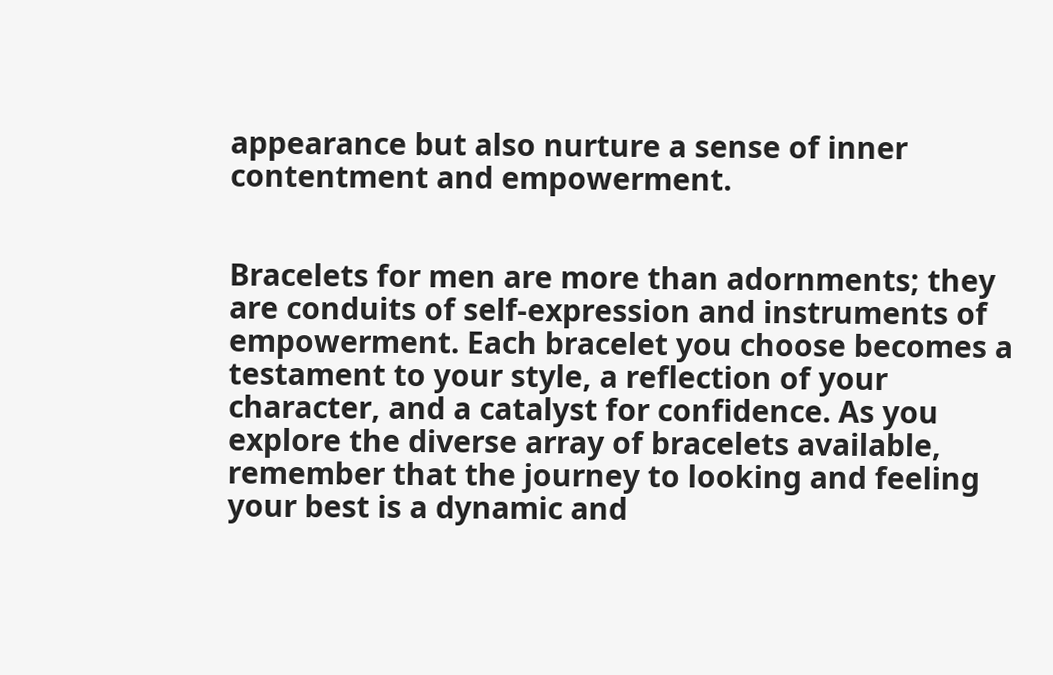appearance but also nurture a sense of inner contentment and empowerment.


Bracelets for men are more than adornments; they are conduits of self-expression and instruments of empowerment. Each bracelet you choose becomes a testament to your style, a reflection of your character, and a catalyst for confidence. As you explore the diverse array of bracelets available, remember that the journey to looking and feeling your best is a dynamic and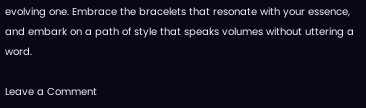evolving one. Embrace the bracelets that resonate with your essence, and embark on a path of style that speaks volumes without uttering a word.

Leave a Comment